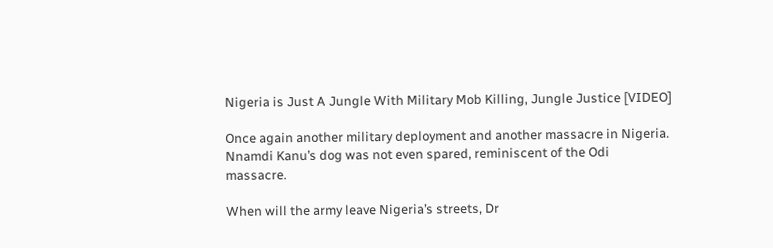Nigeria is Just A Jungle With Military Mob Killing, Jungle Justice [VIDEO]

Once again another military deployment and another massacre in Nigeria. Nnamdi Kanu’s dog was not even spared, reminiscent of the Odi massacre.

When will the army leave Nigeria’s streets, Dr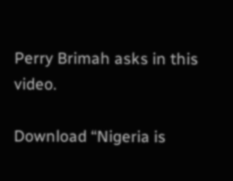Perry Brimah asks in this video.

Download “Nigeria is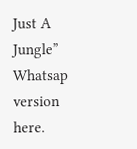Just A Jungle” Whatsap version here.